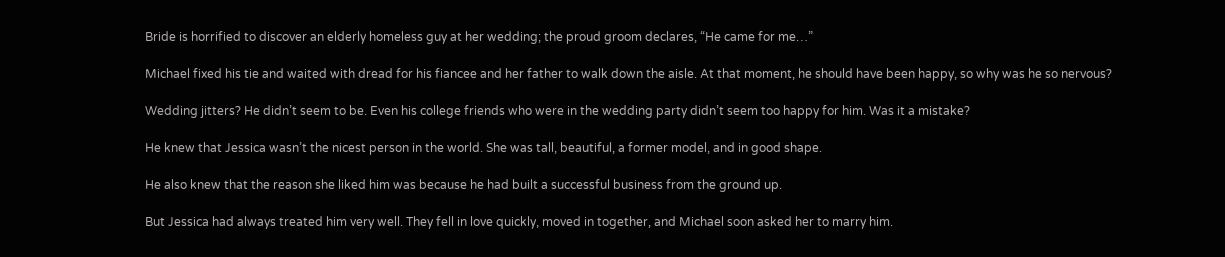Bride is horrified to discover an elderly homeless guy at her wedding; the proud groom declares, “He came for me…”

Michael fixed his tie and waited with dread for his fiancee and her father to walk down the aisle. At that moment, he should have been happy, so why was he so nervous?

Wedding jitters? He didn’t seem to be. Even his college friends who were in the wedding party didn’t seem too happy for him. Was it a mistake?

He knew that Jessica wasn’t the nicest person in the world. She was tall, beautiful, a former model, and in good shape.

He also knew that the reason she liked him was because he had built a successful business from the ground up.

But Jessica had always treated him very well. They fell in love quickly, moved in together, and Michael soon asked her to marry him.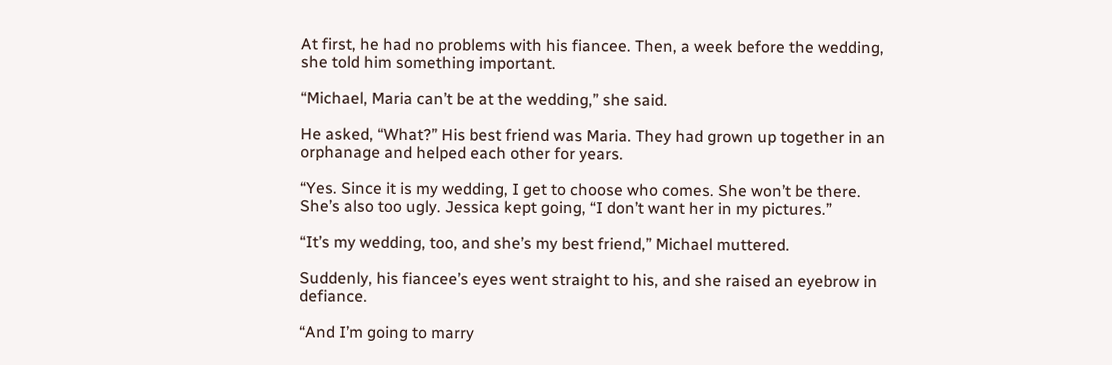At first, he had no problems with his fiancee. Then, a week before the wedding, she told him something important.

“Michael, Maria can’t be at the wedding,” she said.

He asked, “What?” His best friend was Maria. They had grown up together in an orphanage and helped each other for years.

“Yes. Since it is my wedding, I get to choose who comes. She won’t be there. She’s also too ugly. Jessica kept going, “I don’t want her in my pictures.”

“It’s my wedding, too, and she’s my best friend,” Michael muttered.

Suddenly, his fiancee’s eyes went straight to his, and she raised an eyebrow in defiance.

“And I’m going to marry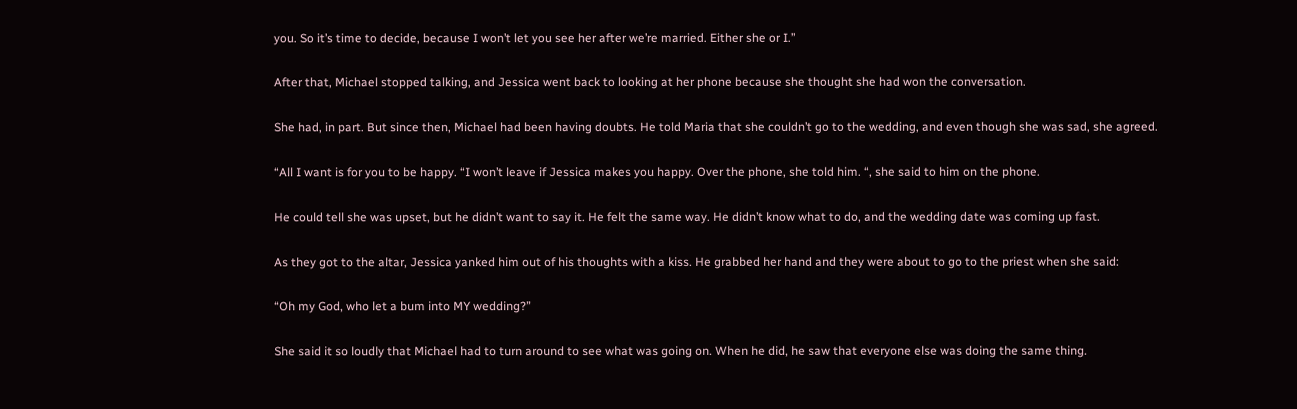you. So it’s time to decide, because I won’t let you see her after we’re married. Either she or I.”

After that, Michael stopped talking, and Jessica went back to looking at her phone because she thought she had won the conversation.

She had, in part. But since then, Michael had been having doubts. He told Maria that she couldn’t go to the wedding, and even though she was sad, she agreed.

“All I want is for you to be happy. “I won’t leave if Jessica makes you happy. Over the phone, she told him. “, she said to him on the phone.

He could tell she was upset, but he didn’t want to say it. He felt the same way. He didn’t know what to do, and the wedding date was coming up fast.

As they got to the altar, Jessica yanked him out of his thoughts with a kiss. He grabbed her hand and they were about to go to the priest when she said:

“Oh my God, who let a bum into MY wedding?”

She said it so loudly that Michael had to turn around to see what was going on. When he did, he saw that everyone else was doing the same thing.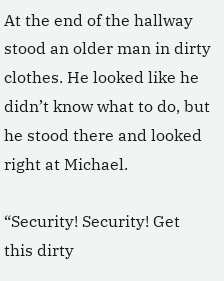At the end of the hallway stood an older man in dirty clothes. He looked like he didn’t know what to do, but he stood there and looked right at Michael.

“Security! Security! Get this dirty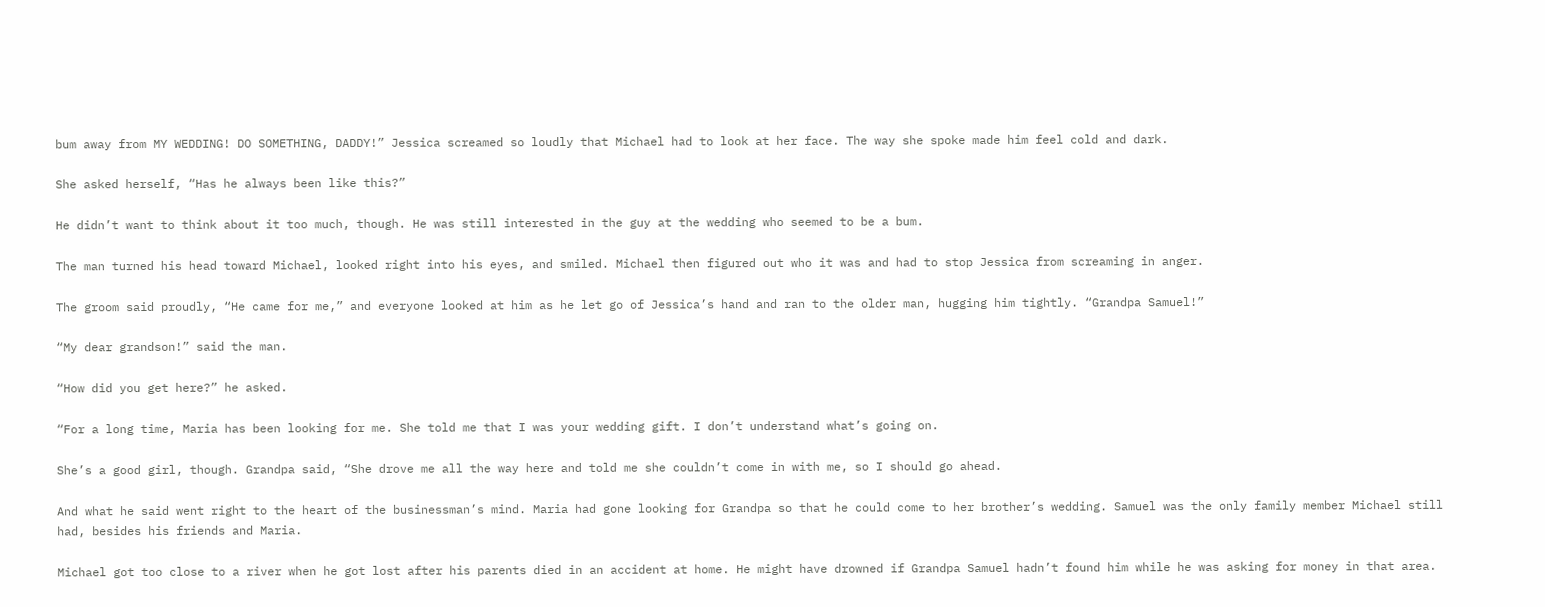bum away from MY WEDDING! DO SOMETHING, DADDY!” Jessica screamed so loudly that Michael had to look at her face. The way she spoke made him feel cold and dark.

She asked herself, “Has he always been like this?”

He didn’t want to think about it too much, though. He was still interested in the guy at the wedding who seemed to be a bum.

The man turned his head toward Michael, looked right into his eyes, and smiled. Michael then figured out who it was and had to stop Jessica from screaming in anger.

The groom said proudly, “He came for me,” and everyone looked at him as he let go of Jessica’s hand and ran to the older man, hugging him tightly. “Grandpa Samuel!”

“My dear grandson!” said the man.

“How did you get here?” he asked.

“For a long time, Maria has been looking for me. She told me that I was your wedding gift. I don’t understand what’s going on.

She’s a good girl, though. Grandpa said, “She drove me all the way here and told me she couldn’t come in with me, so I should go ahead.

And what he said went right to the heart of the businessman’s mind. Maria had gone looking for Grandpa so that he could come to her brother’s wedding. Samuel was the only family member Michael still had, besides his friends and Maria.

Michael got too close to a river when he got lost after his parents died in an accident at home. He might have drowned if Grandpa Samuel hadn’t found him while he was asking for money in that area.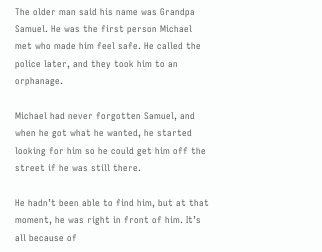The older man said his name was Grandpa Samuel. He was the first person Michael met who made him feel safe. He called the police later, and they took him to an orphanage.

Michael had never forgotten Samuel, and when he got what he wanted, he started looking for him so he could get him off the street if he was still there.

He hadn’t been able to find him, but at that moment, he was right in front of him. It’s all because of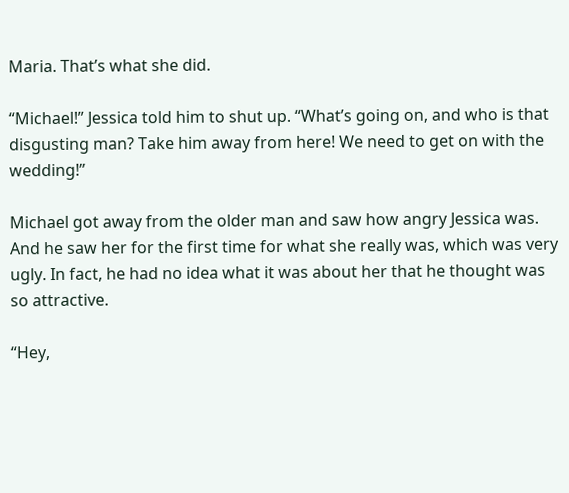Maria. That’s what she did.

“Michael!” Jessica told him to shut up. “What’s going on, and who is that disgusting man? Take him away from here! We need to get on with the wedding!”

Michael got away from the older man and saw how angry Jessica was. And he saw her for the first time for what she really was, which was very ugly. In fact, he had no idea what it was about her that he thought was so attractive.

“Hey,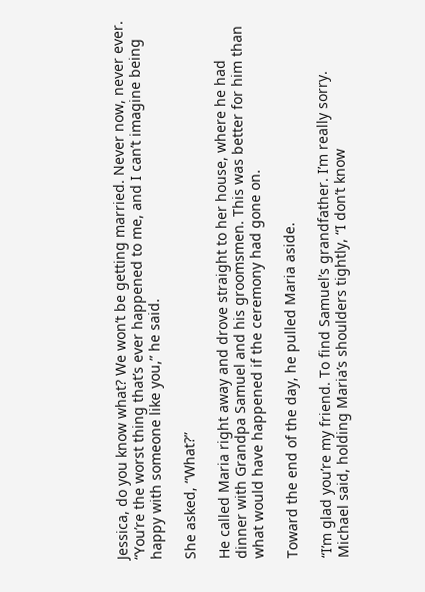Jessica, do you know what? We won’t be getting married. Never now, never ever. “You’re the worst thing that’s ever happened to me, and I can’t imagine being happy with someone like you,” he said.

She asked, “What?”

He called Maria right away and drove straight to her house, where he had dinner with Grandpa Samuel and his groomsmen. This was better for him than what would have happened if the ceremony had gone on.

Toward the end of the day, he pulled Maria aside.

“I’m glad you’re my friend. To find Samuel’s grandfather. I’m really sorry. Michael said, holding Maria’s shoulders tightly, “I don’t know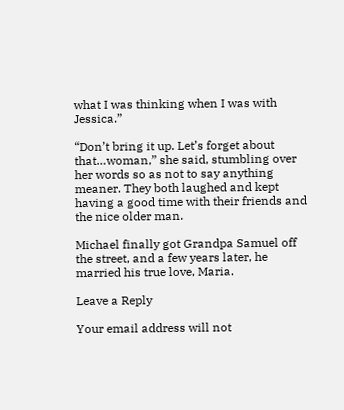what I was thinking when I was with Jessica.”

“Don’t bring it up. Let’s forget about that…woman,” she said, stumbling over her words so as not to say anything meaner. They both laughed and kept having a good time with their friends and the nice older man.

Michael finally got Grandpa Samuel off the street, and a few years later, he married his true love, Maria.

Leave a Reply

Your email address will not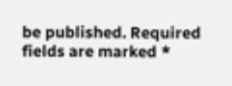be published. Required fields are marked *